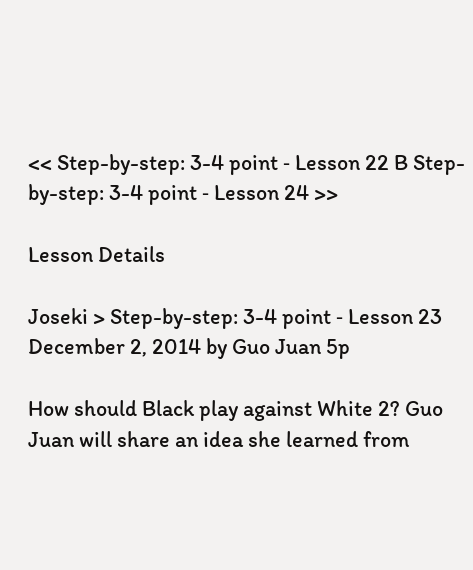<< Step-by-step: 3-4 point ‐ Lesson 22 B Step-by-step: 3-4 point ‐ Lesson 24 >>

Lesson Details

Joseki > Step-by-step: 3-4 point ‐ Lesson 23
December 2, 2014 by Guo Juan 5p

How should Black play against White 2? Guo Juan will share an idea she learned from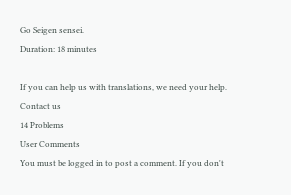Go Seigen sensei.
Duration: 18 minutes

If you can help us with translations, we need your help.
Contact us
14 Problems
User Comments
You must be logged in to post a comment. If you don't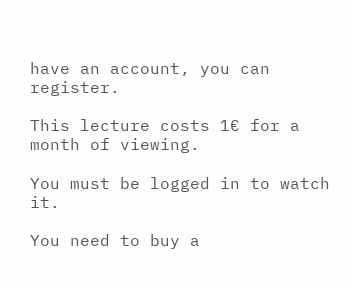have an account, you can register.

This lecture costs 1€ for a month of viewing.

You must be logged in to watch it.

You need to buy a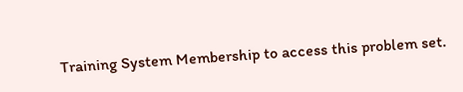Training System Membership to access this problem set.